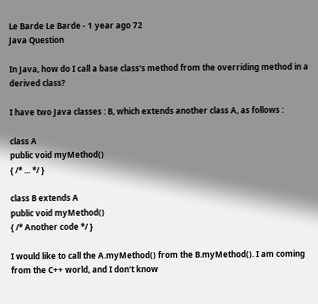Le Barde Le Barde - 1 year ago 72
Java Question

In Java, how do I call a base class's method from the overriding method in a derived class?

I have two Java classes : B, which extends another class A, as follows :

class A
public void myMethod()
{ /* ... */ }

class B extends A
public void myMethod()
{ /* Another code */ }

I would like to call the A.myMethod() from the B.myMethod(). I am coming from the C++ world, and I don't know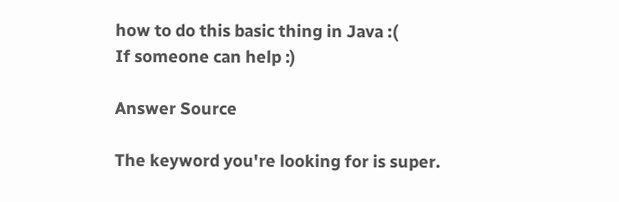how to do this basic thing in Java :(
If someone can help :)

Answer Source

The keyword you're looking for is super.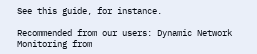See this guide, for instance.

Recommended from our users: Dynamic Network Monitoring from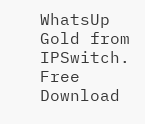WhatsUp Gold from IPSwitch. Free Download